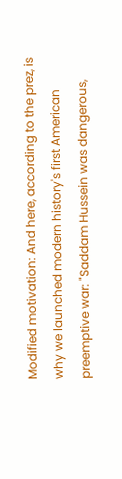Modified motivation: And here, according to the prez, is why we launched modern history's first American preemptive war: "Saddam Hussein was dangerous,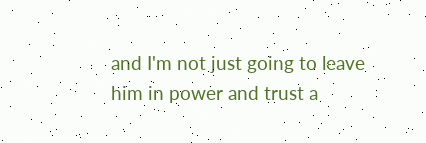and I'm not just going to leave him in power and trust a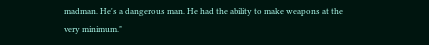madman. He's a dangerous man. He had the ability to make weapons at the very minimum."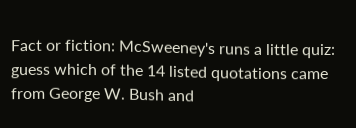Fact or fiction: McSweeney's runs a little quiz: guess which of the 14 listed quotations came from George W. Bush and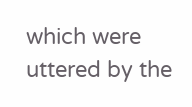which were uttered by the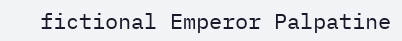fictional Emperor Palpatine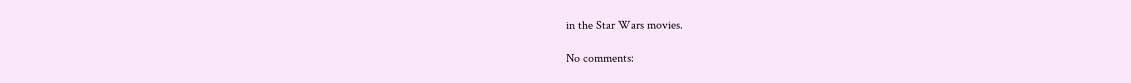in the Star Wars movies.

No comments: